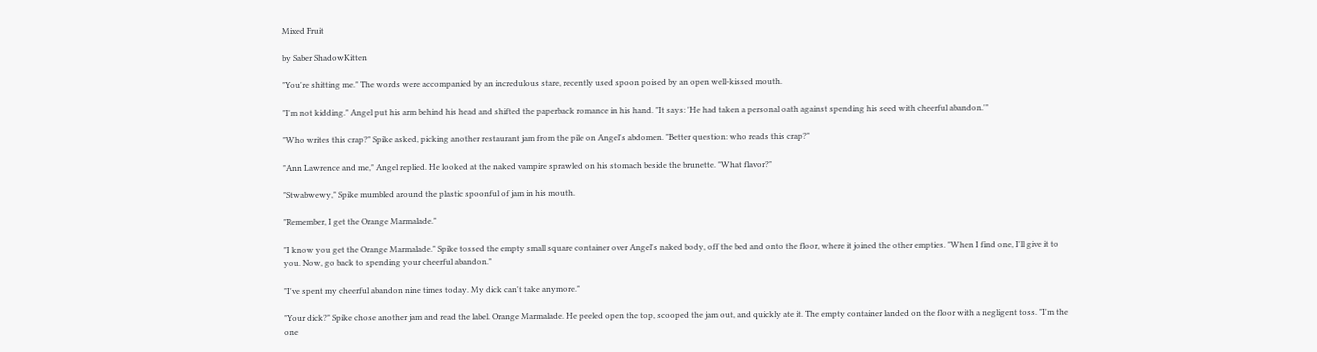Mixed Fruit

by Saber ShadowKitten

"You're shitting me." The words were accompanied by an incredulous stare, recently used spoon poised by an open well-kissed mouth.

"I'm not kidding." Angel put his arm behind his head and shifted the paperback romance in his hand. "It says: 'He had taken a personal oath against spending his seed with cheerful abandon.'"

"Who writes this crap?" Spike asked, picking another restaurant jam from the pile on Angel's abdomen. "Better question: who reads this crap?"

"Ann Lawrence and me," Angel replied. He looked at the naked vampire sprawled on his stomach beside the brunette. "What flavor?"

"Stwabwewy," Spike mumbled around the plastic spoonful of jam in his mouth.

"Remember, I get the Orange Marmalade."

"I know you get the Orange Marmalade." Spike tossed the empty small square container over Angel's naked body, off the bed and onto the floor, where it joined the other empties. "When I find one, I'll give it to you. Now, go back to spending your cheerful abandon."

"I've spent my cheerful abandon nine times today. My dick can't take anymore."

"Your dick?" Spike chose another jam and read the label. Orange Marmalade. He peeled open the top, scooped the jam out, and quickly ate it. The empty container landed on the floor with a negligent toss. "I'm the one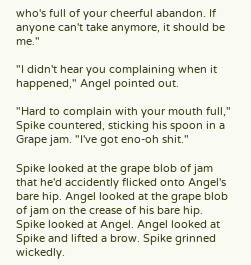who's full of your cheerful abandon. If anyone can't take anymore, it should be me."

"I didn't hear you complaining when it happened," Angel pointed out.

"Hard to complain with your mouth full," Spike countered, sticking his spoon in a Grape jam. "I've got eno-oh shit."

Spike looked at the grape blob of jam that he'd accidently flicked onto Angel's bare hip. Angel looked at the grape blob of jam on the crease of his bare hip. Spike looked at Angel. Angel looked at Spike and lifted a brow. Spike grinned wickedly.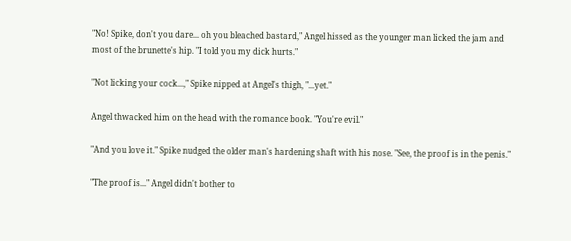"No! Spike, don't you dare... oh you bleached bastard," Angel hissed as the younger man licked the jam and most of the brunette's hip. "I told you my dick hurts."

"Not licking your cock...," Spike nipped at Angel's thigh, "...yet."

Angel thwacked him on the head with the romance book. "You're evil."

"And you love it." Spike nudged the older man's hardening shaft with his nose. "See, the proof is in the penis."

"The proof is..." Angel didn't bother to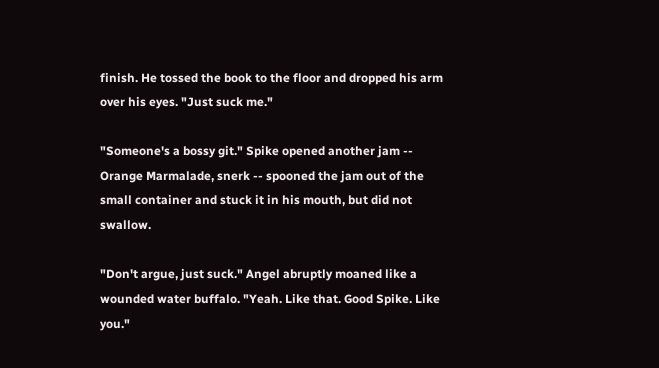finish. He tossed the book to the floor and dropped his arm over his eyes. "Just suck me."

"Someone's a bossy git." Spike opened another jam -- Orange Marmalade, snerk -- spooned the jam out of the small container and stuck it in his mouth, but did not swallow.

"Don't argue, just suck." Angel abruptly moaned like a wounded water buffalo. "Yeah. Like that. Good Spike. Like you."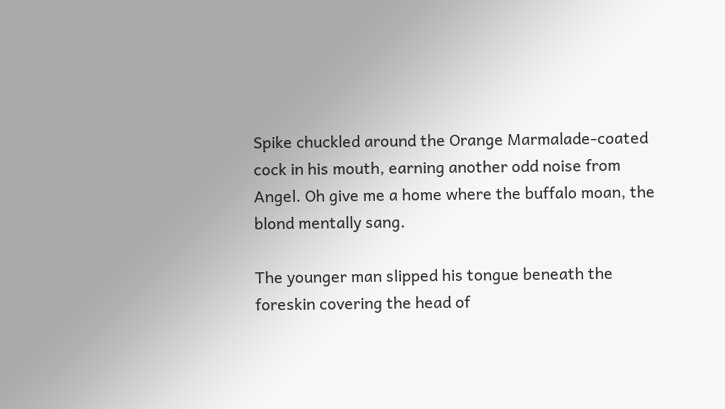Spike chuckled around the Orange Marmalade-coated cock in his mouth, earning another odd noise from Angel. Oh give me a home where the buffalo moan, the blond mentally sang.

The younger man slipped his tongue beneath the foreskin covering the head of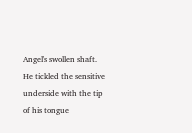Angel's swollen shaft. He tickled the sensitive underside with the tip of his tongue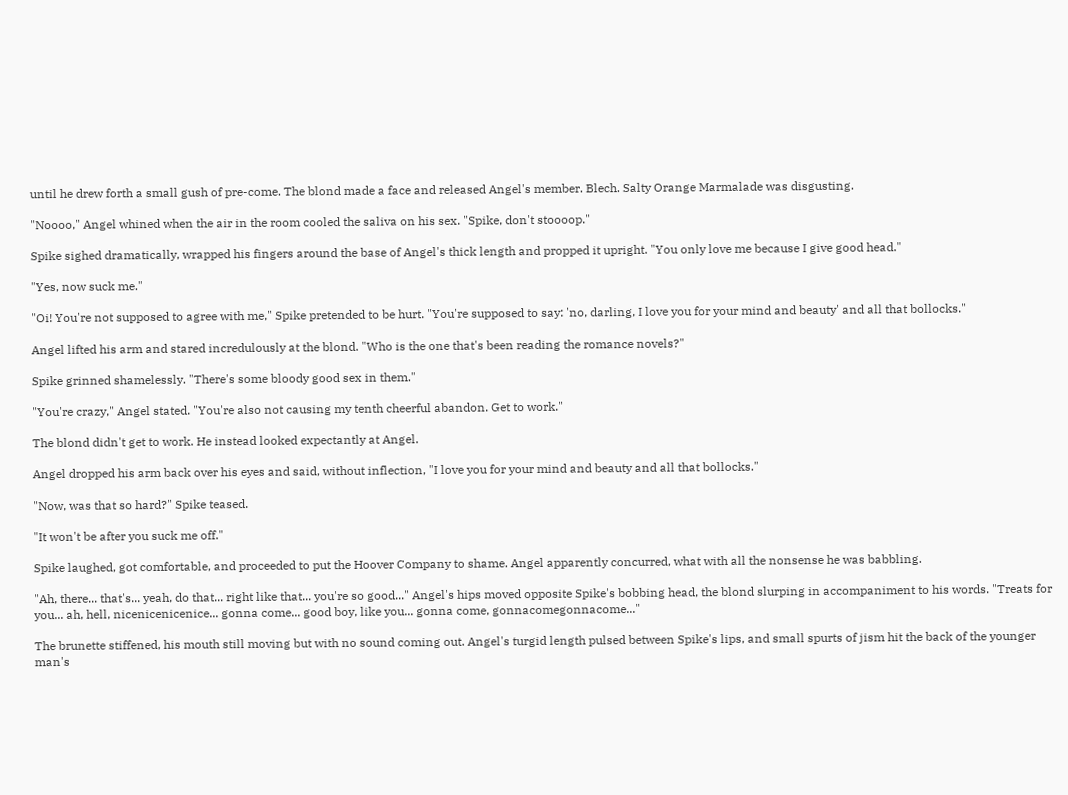until he drew forth a small gush of pre-come. The blond made a face and released Angel's member. Blech. Salty Orange Marmalade was disgusting.

"Noooo," Angel whined when the air in the room cooled the saliva on his sex. "Spike, don't stoooop."

Spike sighed dramatically, wrapped his fingers around the base of Angel's thick length and propped it upright. "You only love me because I give good head."

"Yes, now suck me."

"Oi! You're not supposed to agree with me," Spike pretended to be hurt. "You're supposed to say: 'no, darling, I love you for your mind and beauty' and all that bollocks."

Angel lifted his arm and stared incredulously at the blond. "Who is the one that's been reading the romance novels?"

Spike grinned shamelessly. "There's some bloody good sex in them."

"You're crazy," Angel stated. "You're also not causing my tenth cheerful abandon. Get to work."

The blond didn't get to work. He instead looked expectantly at Angel.

Angel dropped his arm back over his eyes and said, without inflection, "I love you for your mind and beauty and all that bollocks."

"Now, was that so hard?" Spike teased.

"It won't be after you suck me off."

Spike laughed, got comfortable, and proceeded to put the Hoover Company to shame. Angel apparently concurred, what with all the nonsense he was babbling.

"Ah, there... that's... yeah, do that... right like that... you're so good..." Angel's hips moved opposite Spike's bobbing head, the blond slurping in accompaniment to his words. "Treats for you... ah, hell, nicenicenicenice... gonna come... good boy, like you... gonna come, gonnacomegonnacome..."

The brunette stiffened, his mouth still moving but with no sound coming out. Angel's turgid length pulsed between Spike's lips, and small spurts of jism hit the back of the younger man's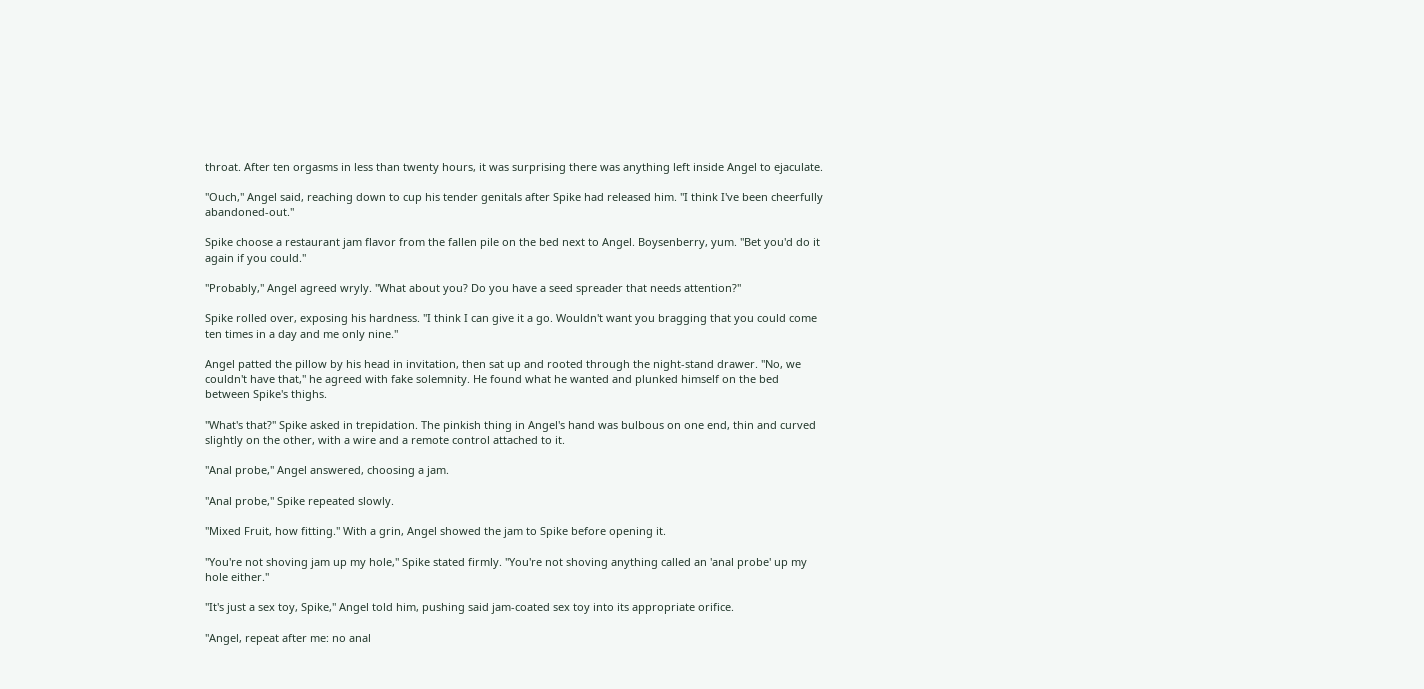throat. After ten orgasms in less than twenty hours, it was surprising there was anything left inside Angel to ejaculate.

"Ouch," Angel said, reaching down to cup his tender genitals after Spike had released him. "I think I've been cheerfully abandoned-out."

Spike choose a restaurant jam flavor from the fallen pile on the bed next to Angel. Boysenberry, yum. "Bet you'd do it again if you could."

"Probably," Angel agreed wryly. "What about you? Do you have a seed spreader that needs attention?"

Spike rolled over, exposing his hardness. "I think I can give it a go. Wouldn't want you bragging that you could come ten times in a day and me only nine."

Angel patted the pillow by his head in invitation, then sat up and rooted through the night-stand drawer. "No, we couldn't have that," he agreed with fake solemnity. He found what he wanted and plunked himself on the bed between Spike's thighs.

"What's that?" Spike asked in trepidation. The pinkish thing in Angel's hand was bulbous on one end, thin and curved slightly on the other, with a wire and a remote control attached to it.

"Anal probe," Angel answered, choosing a jam.

"Anal probe," Spike repeated slowly.

"Mixed Fruit, how fitting." With a grin, Angel showed the jam to Spike before opening it.

"You're not shoving jam up my hole," Spike stated firmly. "You're not shoving anything called an 'anal probe' up my hole either."

"It's just a sex toy, Spike," Angel told him, pushing said jam-coated sex toy into its appropriate orifice.

"Angel, repeat after me: no anal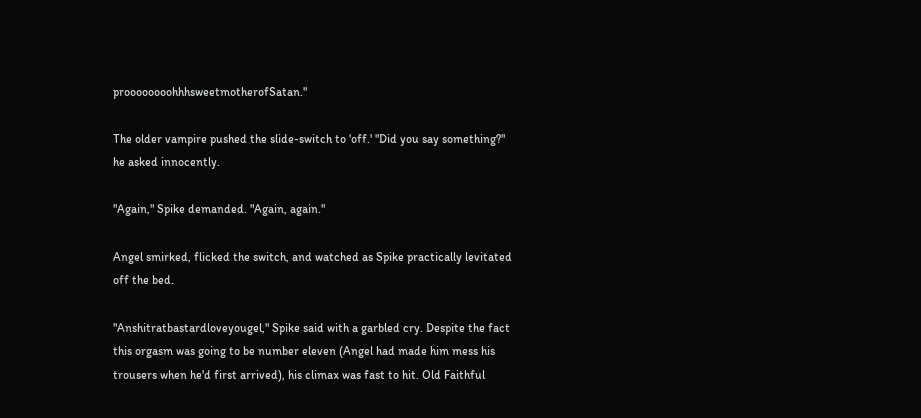proooooooohhhsweetmotherofSatan."

The older vampire pushed the slide-switch to 'off.' "Did you say something?" he asked innocently.

"Again," Spike demanded. "Again, again."

Angel smirked, flicked the switch, and watched as Spike practically levitated off the bed.

"Anshitratbastardloveyougel," Spike said with a garbled cry. Despite the fact this orgasm was going to be number eleven (Angel had made him mess his trousers when he'd first arrived), his climax was fast to hit. Old Faithful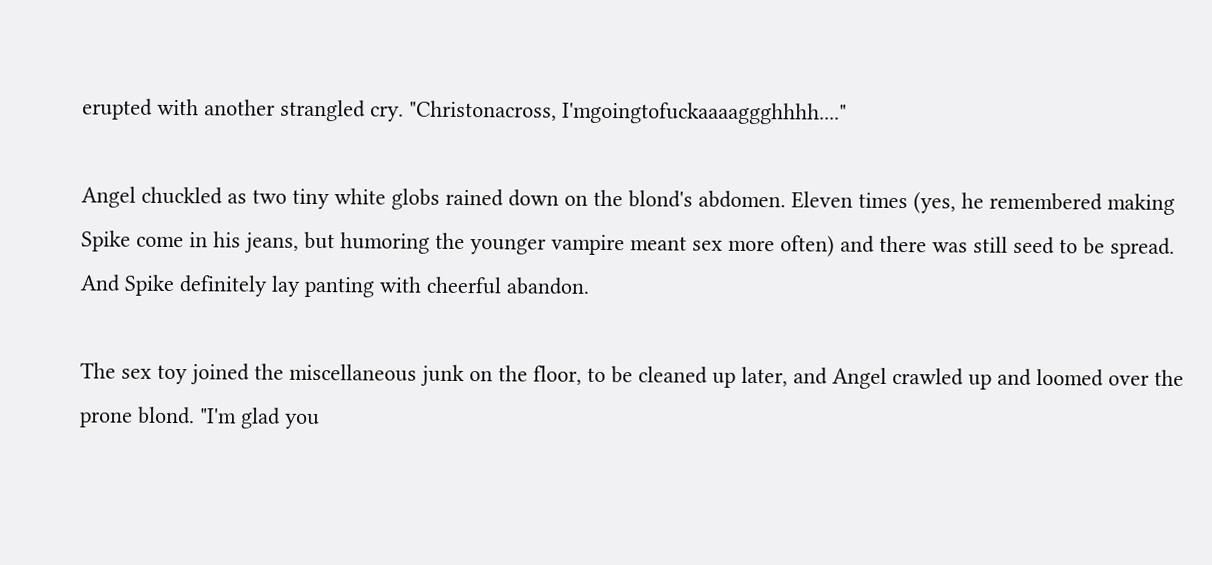erupted with another strangled cry. "Christonacross, I'mgoingtofuckaaaaggghhhh...."

Angel chuckled as two tiny white globs rained down on the blond's abdomen. Eleven times (yes, he remembered making Spike come in his jeans, but humoring the younger vampire meant sex more often) and there was still seed to be spread. And Spike definitely lay panting with cheerful abandon.

The sex toy joined the miscellaneous junk on the floor, to be cleaned up later, and Angel crawled up and loomed over the prone blond. "I'm glad you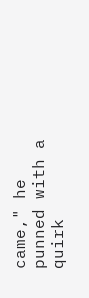came," he punned with a quirk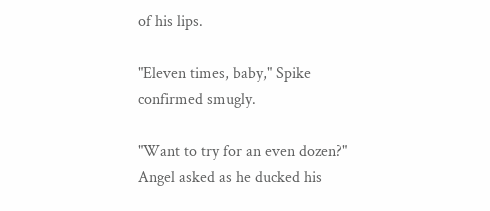of his lips.

"Eleven times, baby," Spike confirmed smugly.

"Want to try for an even dozen?" Angel asked as he ducked his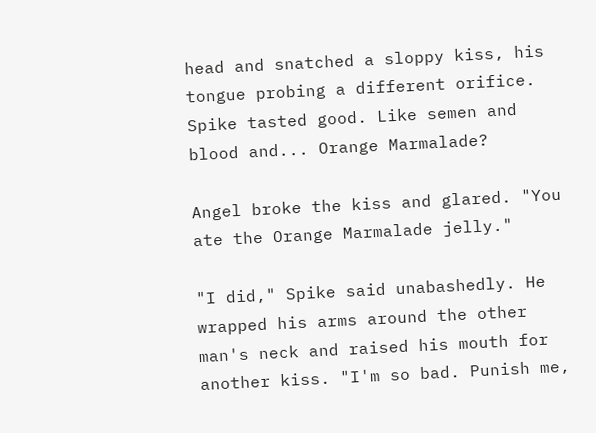head and snatched a sloppy kiss, his tongue probing a different orifice. Spike tasted good. Like semen and blood and... Orange Marmalade?

Angel broke the kiss and glared. "You ate the Orange Marmalade jelly."

"I did," Spike said unabashedly. He wrapped his arms around the other man's neck and raised his mouth for another kiss. "I'm so bad. Punish me,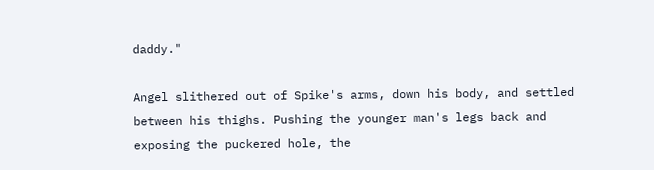daddy."

Angel slithered out of Spike's arms, down his body, and settled between his thighs. Pushing the younger man's legs back and exposing the puckered hole, the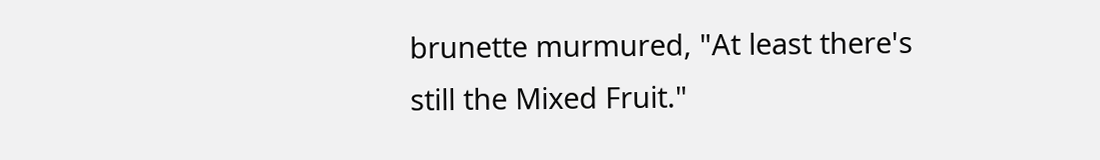brunette murmured, "At least there's still the Mixed Fruit."